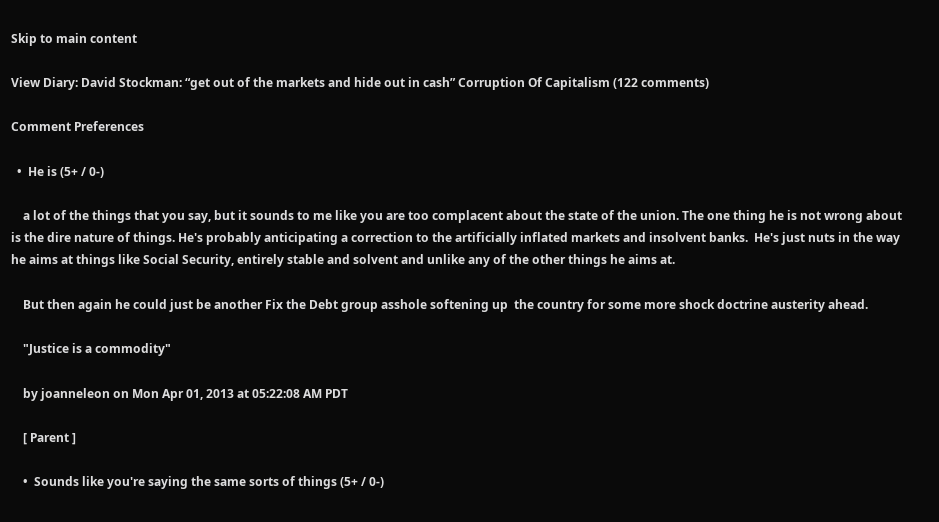Skip to main content

View Diary: David Stockman: “get out of the markets and hide out in cash” Corruption Of Capitalism (122 comments)

Comment Preferences

  •  He is (5+ / 0-)

    a lot of the things that you say, but it sounds to me like you are too complacent about the state of the union. The one thing he is not wrong about is the dire nature of things. He's probably anticipating a correction to the artificially inflated markets and insolvent banks.  He's just nuts in the way he aims at things like Social Security, entirely stable and solvent and unlike any of the other things he aims at.

    But then again he could just be another Fix the Debt group asshole softening up  the country for some more shock doctrine austerity ahead.

    "Justice is a commodity"

    by joanneleon on Mon Apr 01, 2013 at 05:22:08 AM PDT

    [ Parent ]

    •  Sounds like you're saying the same sorts of things (5+ / 0-)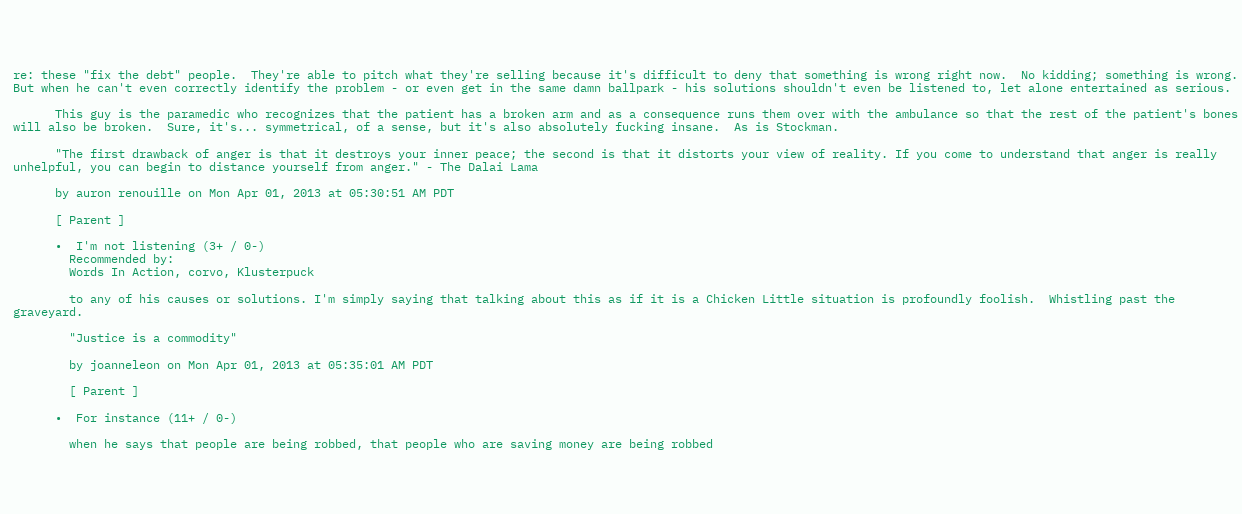re: these "fix the debt" people.  They're able to pitch what they're selling because it's difficult to deny that something is wrong right now.  No kidding; something is wrong.  But when he can't even correctly identify the problem - or even get in the same damn ballpark - his solutions shouldn't even be listened to, let alone entertained as serious.

      This guy is the paramedic who recognizes that the patient has a broken arm and as a consequence runs them over with the ambulance so that the rest of the patient's bones will also be broken.  Sure, it's... symmetrical, of a sense, but it's also absolutely fucking insane.  As is Stockman.

      "The first drawback of anger is that it destroys your inner peace; the second is that it distorts your view of reality. If you come to understand that anger is really unhelpful, you can begin to distance yourself from anger." - The Dalai Lama

      by auron renouille on Mon Apr 01, 2013 at 05:30:51 AM PDT

      [ Parent ]

      •  I'm not listening (3+ / 0-)
        Recommended by:
        Words In Action, corvo, Klusterpuck

        to any of his causes or solutions. I'm simply saying that talking about this as if it is a Chicken Little situation is profoundly foolish.  Whistling past the graveyard.

        "Justice is a commodity"

        by joanneleon on Mon Apr 01, 2013 at 05:35:01 AM PDT

        [ Parent ]

      •  For instance (11+ / 0-)

        when he says that people are being robbed, that people who are saving money are being robbed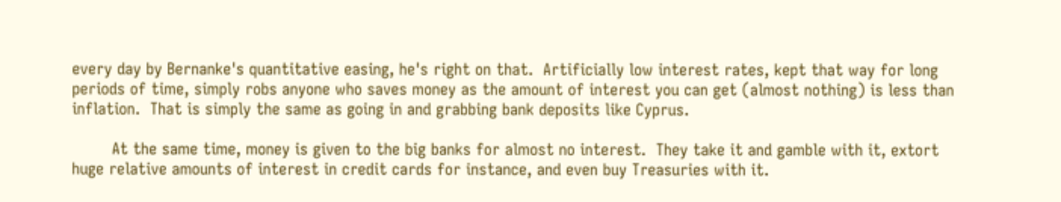every day by Bernanke's quantitative easing, he's right on that.  Artificially low interest rates, kept that way for long periods of time, simply robs anyone who saves money as the amount of interest you can get (almost nothing) is less than inflation.  That is simply the same as going in and grabbing bank deposits like Cyprus.

        At the same time, money is given to the big banks for almost no interest.  They take it and gamble with it, extort huge relative amounts of interest in credit cards for instance, and even buy Treasuries with it.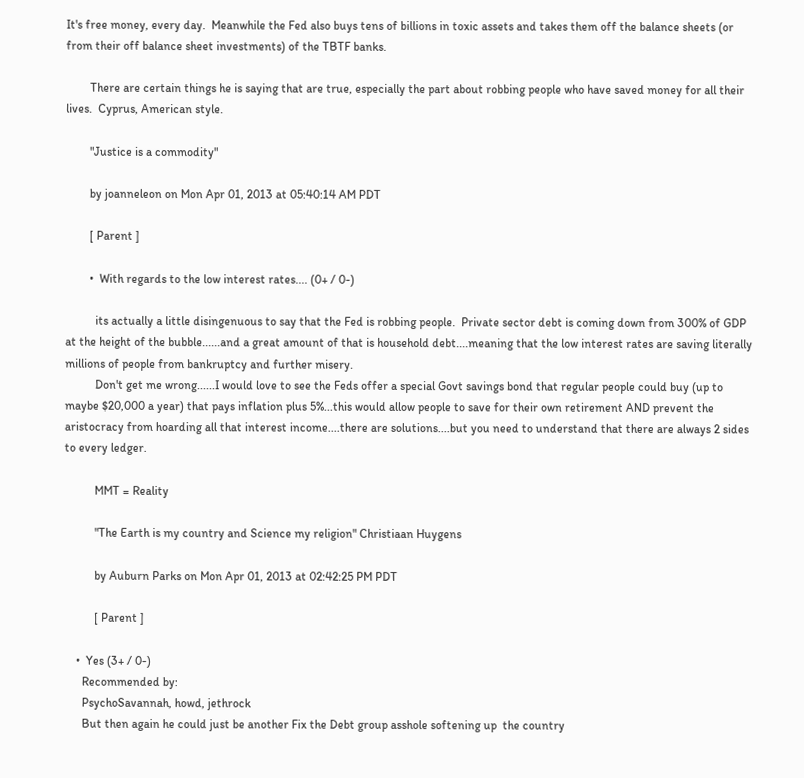It's free money, every day.  Meanwhile the Fed also buys tens of billions in toxic assets and takes them off the balance sheets (or from their off balance sheet investments) of the TBTF banks.

        There are certain things he is saying that are true, especially the part about robbing people who have saved money for all their lives.  Cyprus, American style.

        "Justice is a commodity"

        by joanneleon on Mon Apr 01, 2013 at 05:40:14 AM PDT

        [ Parent ]

        •  With regards to the low interest rates.... (0+ / 0-)

          its actually a little disingenuous to say that the Fed is robbing people.  Private sector debt is coming down from 300% of GDP at the height of the bubble......and a great amount of that is household debt....meaning that the low interest rates are saving literally millions of people from bankruptcy and further misery.
          Don't get me wrong......I would love to see the Feds offer a special Govt savings bond that regular people could buy (up to maybe $20,000 a year) that pays inflation plus 5%...this would allow people to save for their own retirement AND prevent the aristocracy from hoarding all that interest income....there are solutions....but you need to understand that there are always 2 sides to every ledger.

          MMT = Reality

          "The Earth is my country and Science my religion" Christiaan Huygens

          by Auburn Parks on Mon Apr 01, 2013 at 02:42:25 PM PDT

          [ Parent ]

    •  Yes (3+ / 0-)
      Recommended by:
      PsychoSavannah, howd, jethrock
      But then again he could just be another Fix the Debt group asshole softening up  the country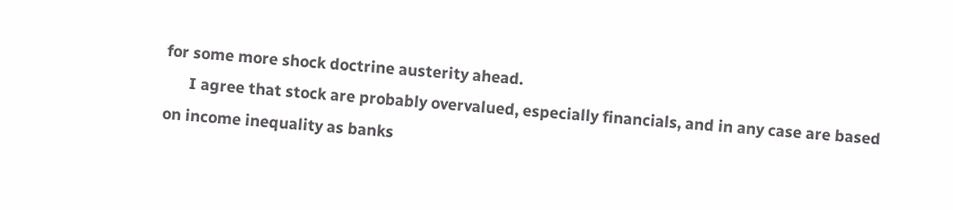for some more shock doctrine austerity ahead.
      I agree that stock are probably overvalued, especially financials, and in any case are based on income inequality as banks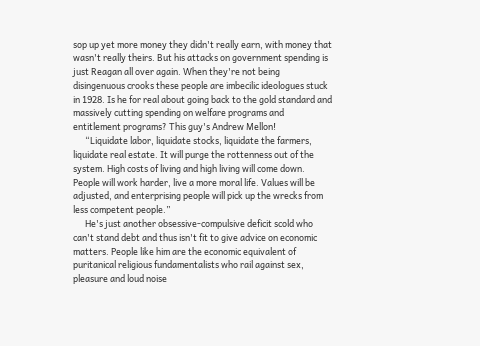sop up yet more money they didn't really earn, with money that wasn't really theirs. But his attacks on government spending is just Reagan all over again. When they're not being disingenuous crooks these people are imbecilic ideologues stuck in 1928. Is he for real about going back to the gold standard and massively cutting spending on welfare programs and entitlement programs? This guy's Andrew Mellon!
      “Liquidate labor, liquidate stocks, liquidate the farmers, liquidate real estate. It will purge the rottenness out of the system. High costs of living and high living will come down. People will work harder, live a more moral life. Values will be adjusted, and enterprising people will pick up the wrecks from less competent people.”
      He's just another obsessive-compulsive deficit scold who can't stand debt and thus isn't fit to give advice on economic matters. People like him are the economic equivalent of puritanical religious fundamentalists who rail against sex, pleasure and loud noise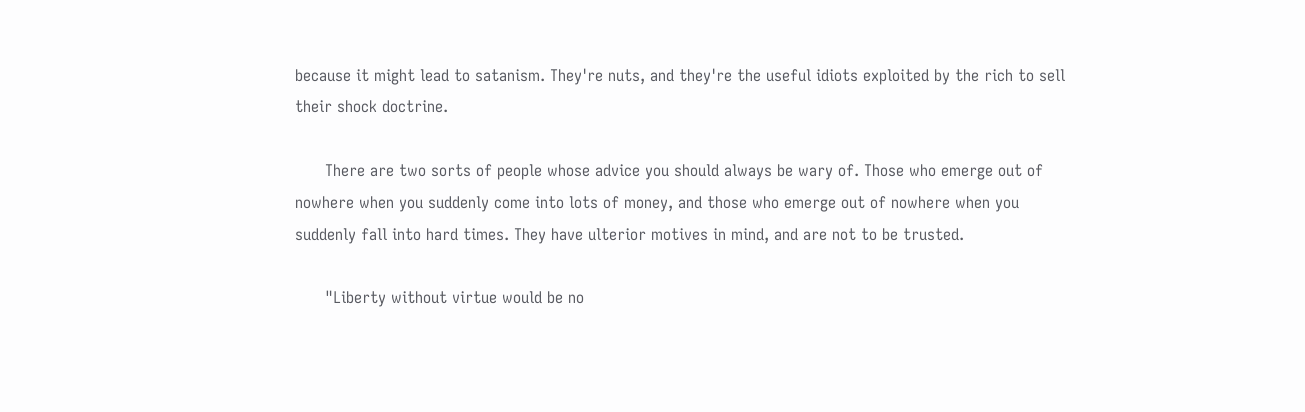because it might lead to satanism. They're nuts, and they're the useful idiots exploited by the rich to sell their shock doctrine.

      There are two sorts of people whose advice you should always be wary of. Those who emerge out of nowhere when you suddenly come into lots of money, and those who emerge out of nowhere when you suddenly fall into hard times. They have ulterior motives in mind, and are not to be trusted.

      "Liberty without virtue would be no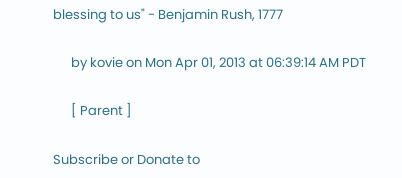blessing to us" - Benjamin Rush, 1777

      by kovie on Mon Apr 01, 2013 at 06:39:14 AM PDT

      [ Parent ]

Subscribe or Donate to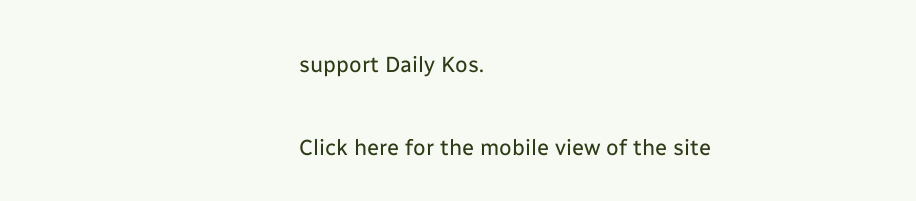support Daily Kos.

Click here for the mobile view of the site